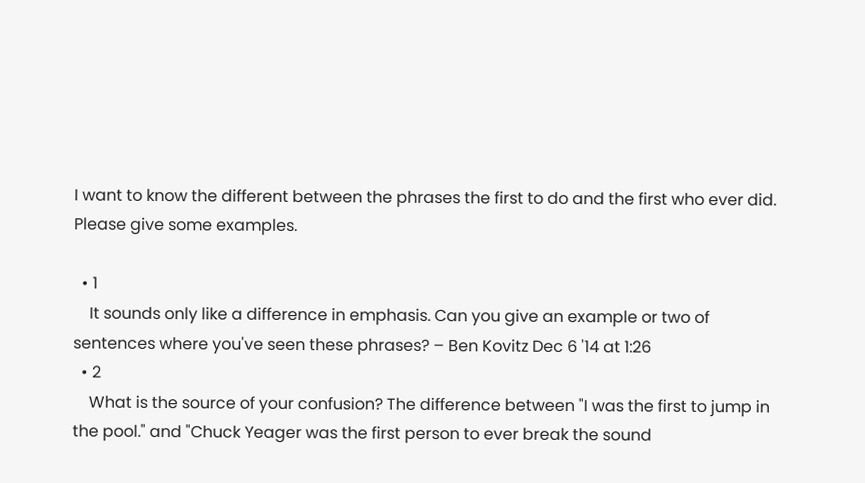I want to know the different between the phrases the first to do and the first who ever did. Please give some examples.

  • 1
    It sounds only like a difference in emphasis. Can you give an example or two of sentences where you've seen these phrases? – Ben Kovitz Dec 6 '14 at 1:26
  • 2
    What is the source of your confusion? The difference between "I was the first to jump in the pool." and "Chuck Yeager was the first person to ever break the sound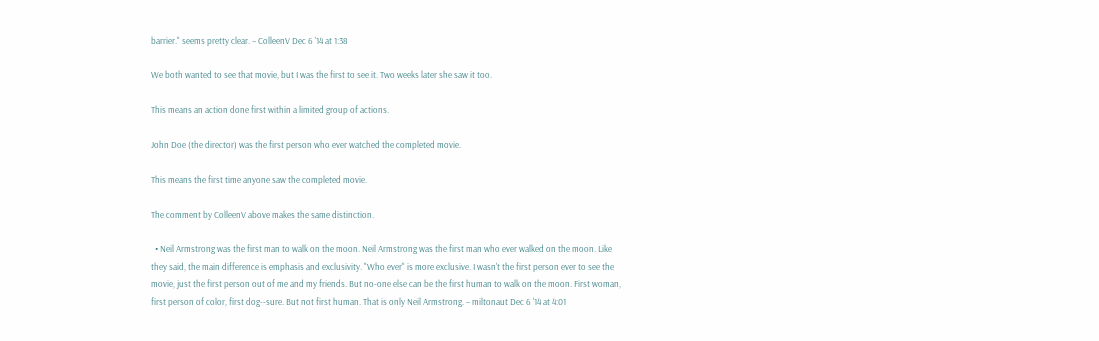barrier." seems pretty clear. – ColleenV Dec 6 '14 at 1:38

We both wanted to see that movie, but I was the first to see it. Two weeks later she saw it too.

This means an action done first within a limited group of actions.

John Doe (the director) was the first person who ever watched the completed movie.

This means the first time anyone saw the completed movie.

The comment by ColleenV above makes the same distinction.

  • Neil Armstrong was the first man to walk on the moon. Neil Armstrong was the first man who ever walked on the moon. Like they said, the main difference is emphasis and exclusivity. "Who ever" is more exclusive. I wasn't the first person ever to see the movie, just the first person out of me and my friends. But no-one else can be the first human to walk on the moon. First woman, first person of color, first dog--sure. But not first human. That is only Neil Armstrong. – miltonaut Dec 6 '14 at 4:01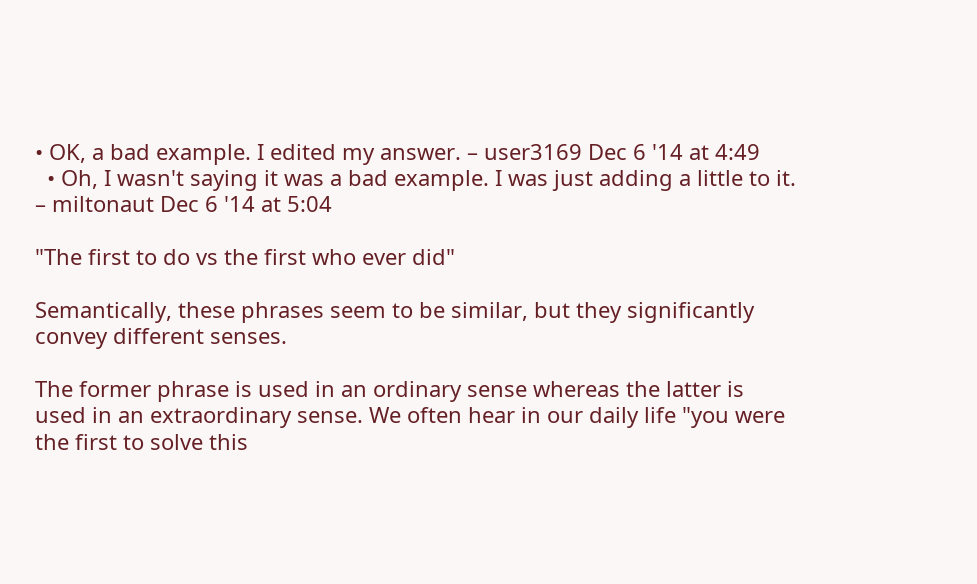• OK, a bad example. I edited my answer. – user3169 Dec 6 '14 at 4:49
  • Oh, I wasn't saying it was a bad example. I was just adding a little to it. – miltonaut Dec 6 '14 at 5:04

"The first to do vs the first who ever did"

Semantically, these phrases seem to be similar, but they significantly convey different senses.

The former phrase is used in an ordinary sense whereas the latter is used in an extraordinary sense. We often hear in our daily life "you were the first to solve this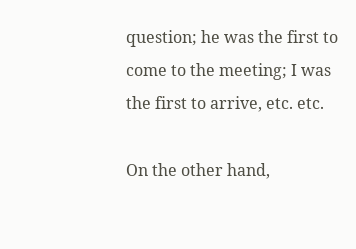question; he was the first to come to the meeting; I was the first to arrive, etc. etc.

On the other hand,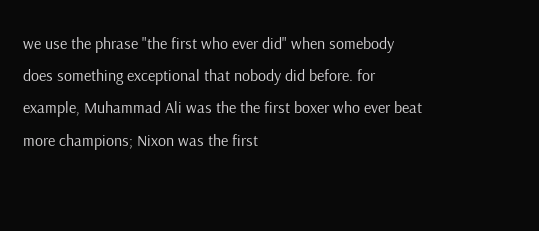we use the phrase "the first who ever did" when somebody does something exceptional that nobody did before. for example, Muhammad Ali was the the first boxer who ever beat more champions; Nixon was the first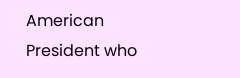American President who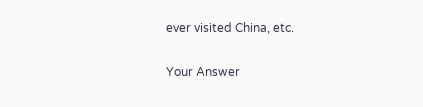ever visited China, etc.

Your Answer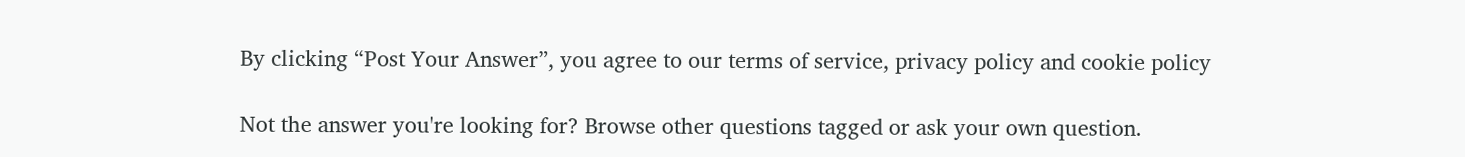By clicking “Post Your Answer”, you agree to our terms of service, privacy policy and cookie policy

Not the answer you're looking for? Browse other questions tagged or ask your own question.